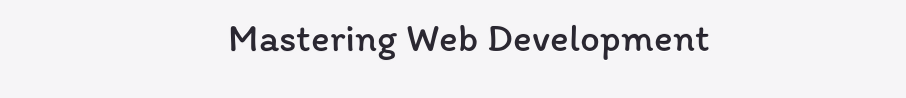Mastering Web Development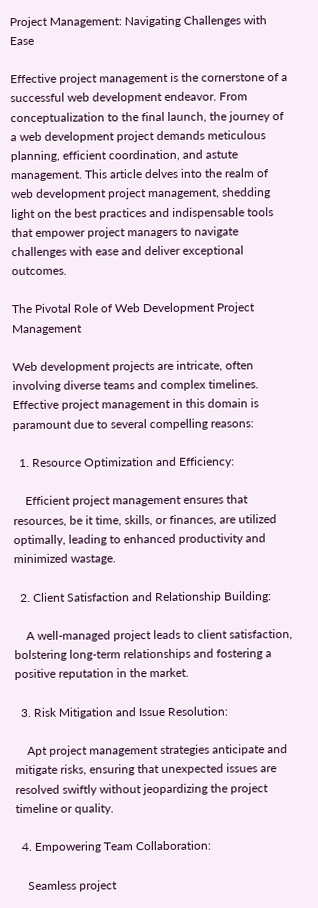Project Management: Navigating Challenges with Ease

Effective project management is the cornerstone of a successful web development endeavor. From conceptualization to the final launch, the journey of a web development project demands meticulous planning, efficient coordination, and astute management. This article delves into the realm of web development project management, shedding light on the best practices and indispensable tools that empower project managers to navigate challenges with ease and deliver exceptional outcomes.

The Pivotal Role of Web Development Project Management

Web development projects are intricate, often involving diverse teams and complex timelines. Effective project management in this domain is paramount due to several compelling reasons:

  1. Resource Optimization and Efficiency:

    Efficient project management ensures that resources, be it time, skills, or finances, are utilized optimally, leading to enhanced productivity and minimized wastage.

  2. Client Satisfaction and Relationship Building:

    A well-managed project leads to client satisfaction, bolstering long-term relationships and fostering a positive reputation in the market.

  3. Risk Mitigation and Issue Resolution:

    Apt project management strategies anticipate and mitigate risks, ensuring that unexpected issues are resolved swiftly without jeopardizing the project timeline or quality.

  4. Empowering Team Collaboration:

    Seamless project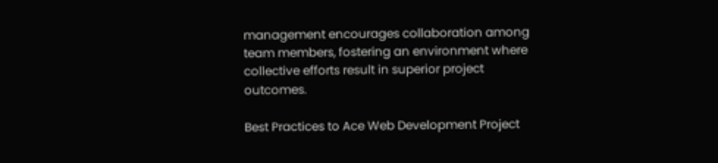management encourages collaboration among team members, fostering an environment where collective efforts result in superior project outcomes.

Best Practices to Ace Web Development Project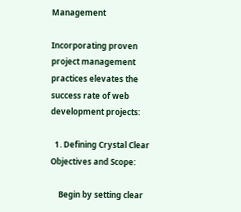Management

Incorporating proven project management practices elevates the success rate of web development projects:

  1. Defining Crystal Clear Objectives and Scope:

    Begin by setting clear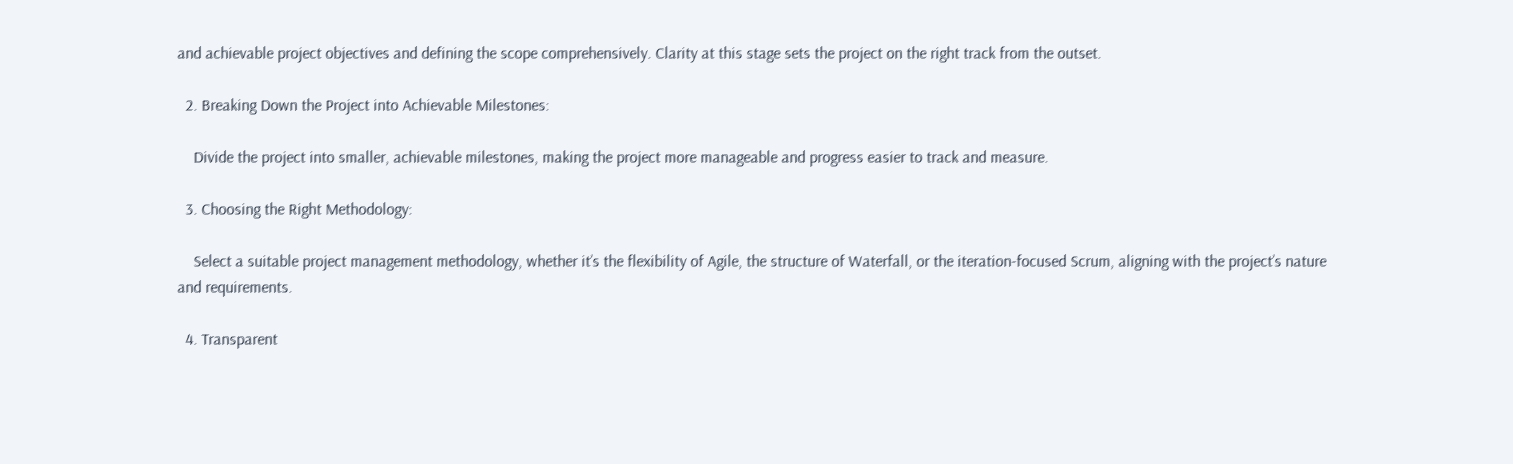and achievable project objectives and defining the scope comprehensively. Clarity at this stage sets the project on the right track from the outset.

  2. Breaking Down the Project into Achievable Milestones:

    Divide the project into smaller, achievable milestones, making the project more manageable and progress easier to track and measure.

  3. Choosing the Right Methodology:

    Select a suitable project management methodology, whether it’s the flexibility of Agile, the structure of Waterfall, or the iteration-focused Scrum, aligning with the project’s nature and requirements.

  4. Transparent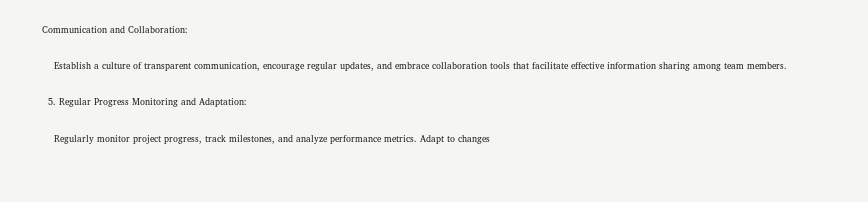Communication and Collaboration:

    Establish a culture of transparent communication, encourage regular updates, and embrace collaboration tools that facilitate effective information sharing among team members.

  5. Regular Progress Monitoring and Adaptation:

    Regularly monitor project progress, track milestones, and analyze performance metrics. Adapt to changes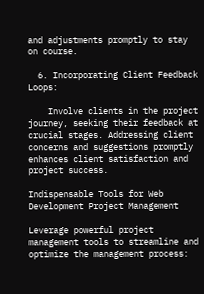and adjustments promptly to stay on course.

  6. Incorporating Client Feedback Loops:

    Involve clients in the project journey, seeking their feedback at crucial stages. Addressing client concerns and suggestions promptly enhances client satisfaction and project success.

Indispensable Tools for Web Development Project Management

Leverage powerful project management tools to streamline and optimize the management process: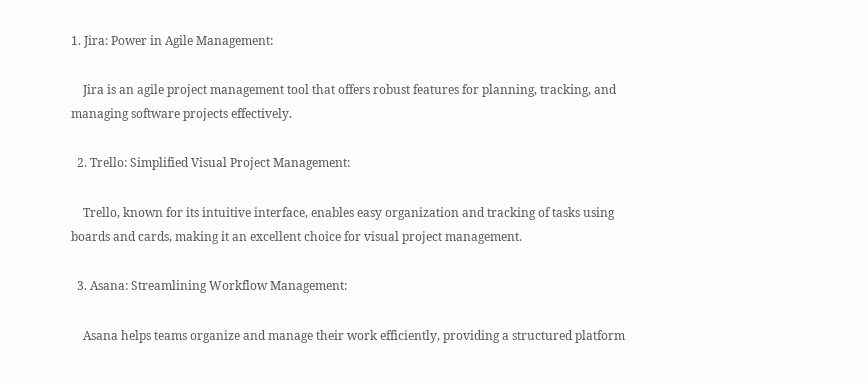1. Jira: Power in Agile Management:

    Jira is an agile project management tool that offers robust features for planning, tracking, and managing software projects effectively.

  2. Trello: Simplified Visual Project Management:

    Trello, known for its intuitive interface, enables easy organization and tracking of tasks using boards and cards, making it an excellent choice for visual project management.

  3. Asana: Streamlining Workflow Management:

    Asana helps teams organize and manage their work efficiently, providing a structured platform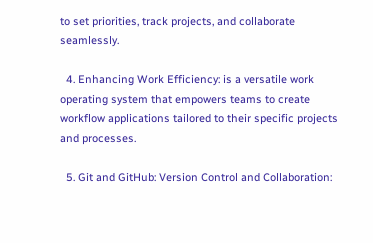to set priorities, track projects, and collaborate seamlessly.

  4. Enhancing Work Efficiency: is a versatile work operating system that empowers teams to create workflow applications tailored to their specific projects and processes.

  5. Git and GitHub: Version Control and Collaboration: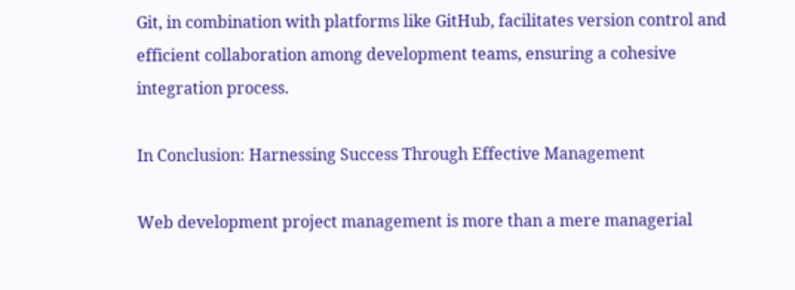Git, in combination with platforms like GitHub, facilitates version control and efficient collaboration among development teams, ensuring a cohesive integration process.

In Conclusion: Harnessing Success Through Effective Management

Web development project management is more than a mere managerial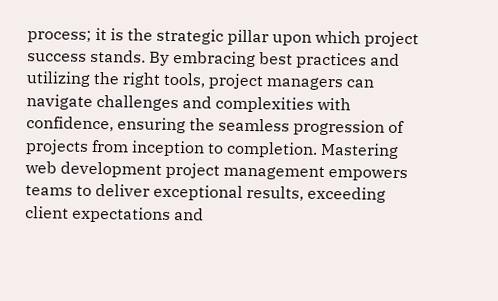process; it is the strategic pillar upon which project success stands. By embracing best practices and utilizing the right tools, project managers can navigate challenges and complexities with confidence, ensuring the seamless progression of projects from inception to completion. Mastering web development project management empowers teams to deliver exceptional results, exceeding client expectations and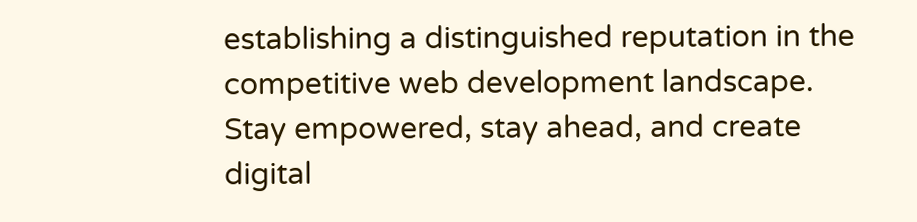establishing a distinguished reputation in the competitive web development landscape. Stay empowered, stay ahead, and create digital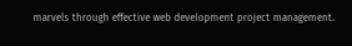marvels through effective web development project management.